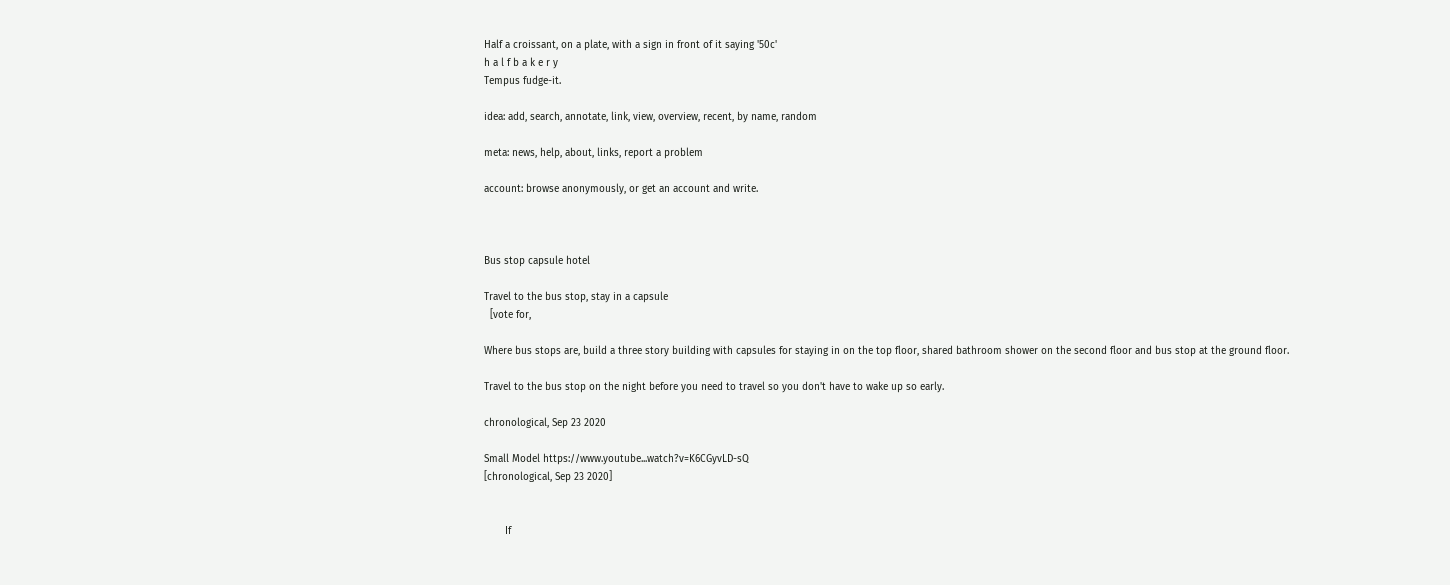Half a croissant, on a plate, with a sign in front of it saying '50c'
h a l f b a k e r y
Tempus fudge-it.

idea: add, search, annotate, link, view, overview, recent, by name, random

meta: news, help, about, links, report a problem

account: browse anonymously, or get an account and write.



Bus stop capsule hotel

Travel to the bus stop, stay in a capsule
  [vote for,

Where bus stops are, build a three story building with capsules for staying in on the top floor, shared bathroom shower on the second floor and bus stop at the ground floor.

Travel to the bus stop on the night before you need to travel so you don't have to wake up so early.

chronological, Sep 23 2020

Small Model https://www.youtube...watch?v=K6CGyvLD-sQ
[chronological, Sep 23 2020]


       If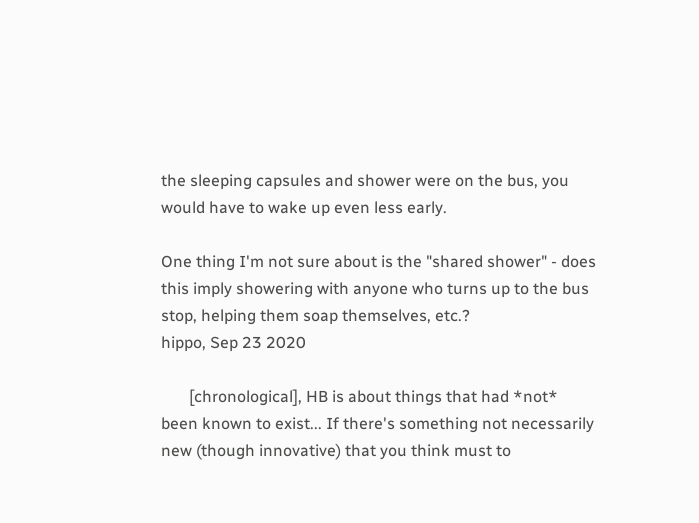the sleeping capsules and shower were on the bus, you would have to wake up even less early.

One thing I'm not sure about is the "shared shower" - does this imply showering with anyone who turns up to the bus stop, helping them soap themselves, etc.?
hippo, Sep 23 2020

       [chronological], HB is about things that had *not* been known to exist... If there's something not necessarily new (though innovative) that you think must to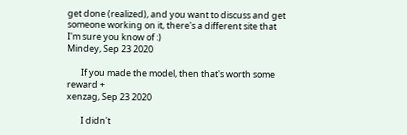get done (realized), and you want to discuss and get someone working on it, there's a different site that I'm sure you know of :)
Mindey, Sep 23 2020

       If you made the model, then that's worth some reward +
xenzag, Sep 23 2020

       I didn't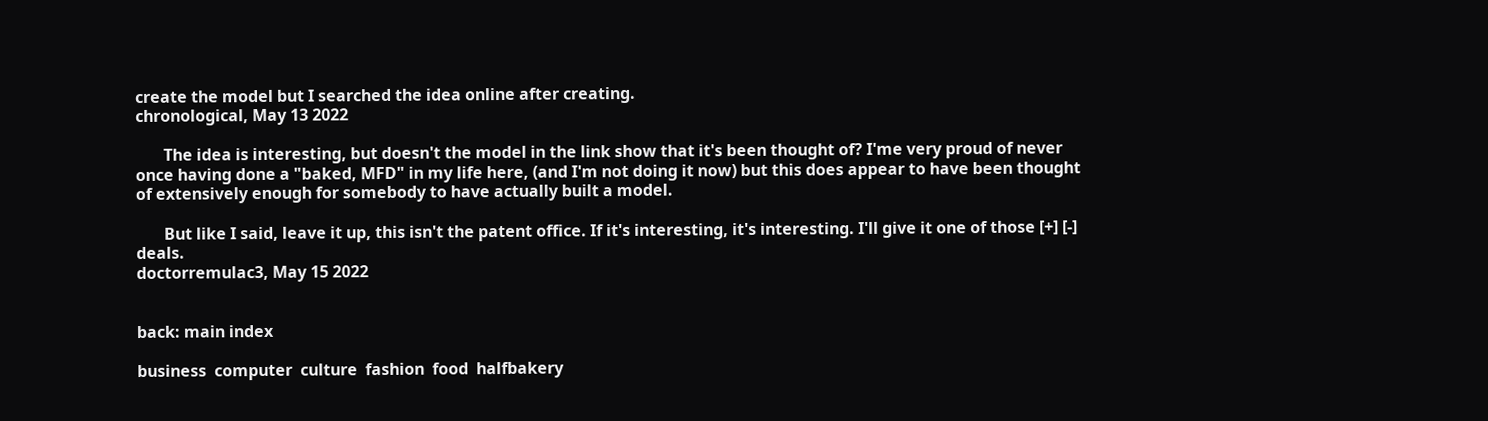create the model but I searched the idea online after creating.
chronological, May 13 2022

       The idea is interesting, but doesn't the model in the link show that it's been thought of? I'me very proud of never once having done a "baked, MFD" in my life here, (and I'm not doing it now) but this does appear to have been thought of extensively enough for somebody to have actually built a model.

       But like I said, leave it up, this isn't the patent office. If it's interesting, it's interesting. I'll give it one of those [+] [-] deals.
doctorremulac3, May 15 2022


back: main index

business  computer  culture  fashion  food  halfbakery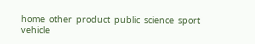home  other  product  public  science  sport  vehicle